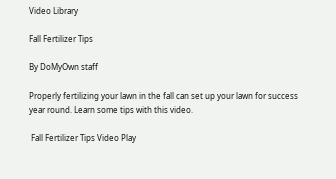Video Library

Fall Fertilizer Tips

By DoMyOwn staff

Properly fertilizing your lawn in the fall can set up your lawn for success year round. Learn some tips with this video.

 Fall Fertilizer Tips Video Play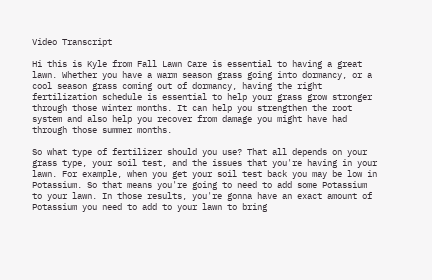Video Transcript

Hi this is Kyle from Fall Lawn Care is essential to having a great lawn. Whether you have a warm season grass going into dormancy, or a cool season grass coming out of dormancy, having the right fertilization schedule is essential to help your grass grow stronger through those winter months. It can help you strengthen the root system and also help you recover from damage you might have had through those summer months.

So what type of fertilizer should you use? That all depends on your grass type, your soil test, and the issues that you're having in your lawn. For example, when you get your soil test back you may be low in Potassium. So that means you're going to need to add some Potassium to your lawn. In those results, you're gonna have an exact amount of Potassium you need to add to your lawn to bring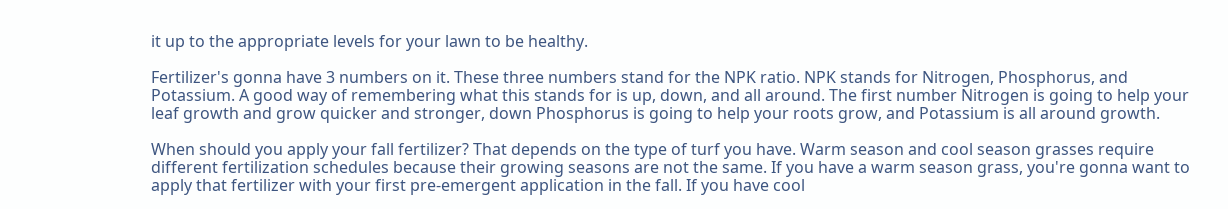it up to the appropriate levels for your lawn to be healthy.

Fertilizer's gonna have 3 numbers on it. These three numbers stand for the NPK ratio. NPK stands for Nitrogen, Phosphorus, and Potassium. A good way of remembering what this stands for is up, down, and all around. The first number Nitrogen is going to help your leaf growth and grow quicker and stronger, down Phosphorus is going to help your roots grow, and Potassium is all around growth.

When should you apply your fall fertilizer? That depends on the type of turf you have. Warm season and cool season grasses require different fertilization schedules because their growing seasons are not the same. If you have a warm season grass, you're gonna want to apply that fertilizer with your first pre-emergent application in the fall. If you have cool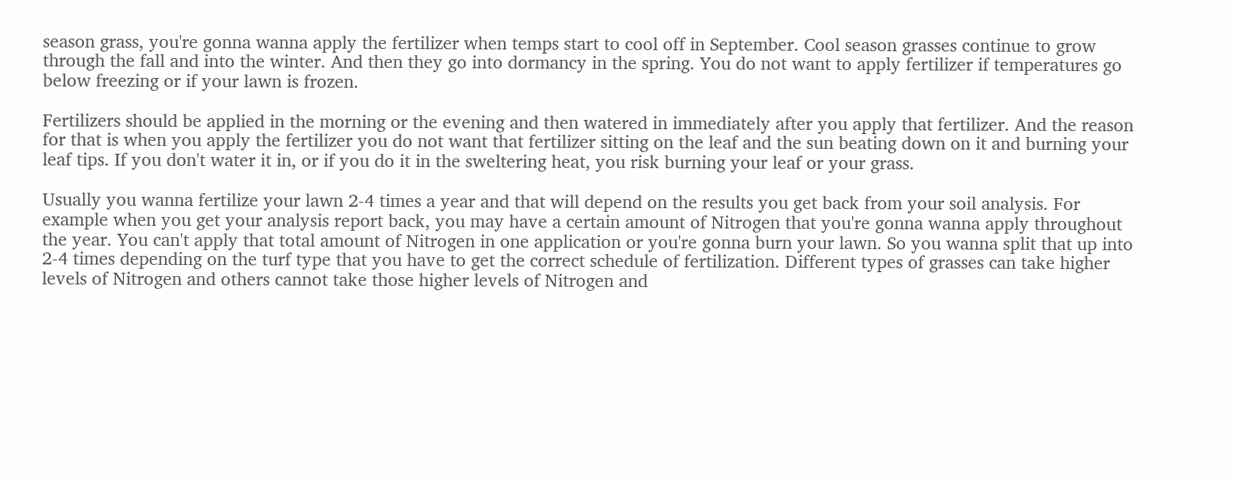season grass, you're gonna wanna apply the fertilizer when temps start to cool off in September. Cool season grasses continue to grow through the fall and into the winter. And then they go into dormancy in the spring. You do not want to apply fertilizer if temperatures go below freezing or if your lawn is frozen.

Fertilizers should be applied in the morning or the evening and then watered in immediately after you apply that fertilizer. And the reason for that is when you apply the fertilizer you do not want that fertilizer sitting on the leaf and the sun beating down on it and burning your leaf tips. If you don't water it in, or if you do it in the sweltering heat, you risk burning your leaf or your grass.

Usually you wanna fertilize your lawn 2-4 times a year and that will depend on the results you get back from your soil analysis. For example when you get your analysis report back, you may have a certain amount of Nitrogen that you're gonna wanna apply throughout the year. You can't apply that total amount of Nitrogen in one application or you're gonna burn your lawn. So you wanna split that up into 2-4 times depending on the turf type that you have to get the correct schedule of fertilization. Different types of grasses can take higher levels of Nitrogen and others cannot take those higher levels of Nitrogen and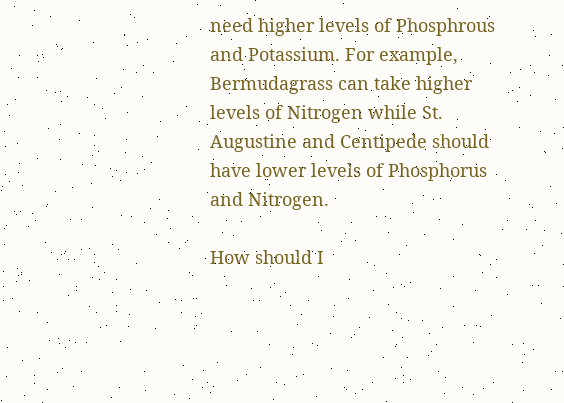need higher levels of Phosphrous and Potassium. For example, Bermudagrass can take higher levels of Nitrogen while St. Augustine and Centipede should have lower levels of Phosphorus and Nitrogen.

How should I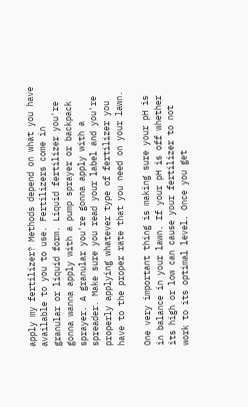apply my fertilizer? Methods depend on what you have available to you to use. Fertilizers come in granular or liquid form. Liquid fertilizer you're gonna wanna apply with a pump sprayer or backpack sprayer. A granular you're gonna apply with a spreader. Make sure you read your label and you're properly applying whatever type of fertilizer you have to the proper rate that you need on your lawn.

One very important thing is making sure your pH is in balance in your lawn. If your pH is off whether its high or low can cause your fertilizer to not work to its optimal level. Once you get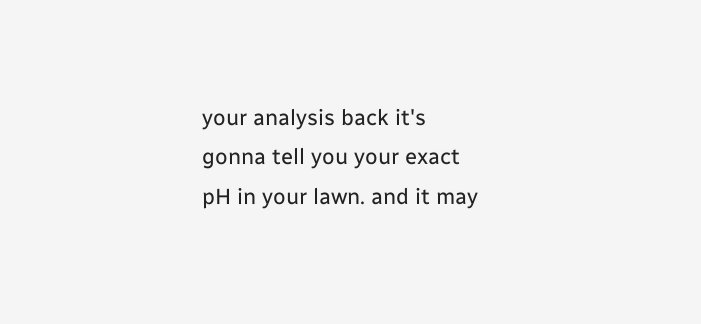your analysis back it's gonna tell you your exact pH in your lawn. and it may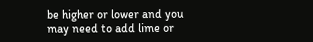be higher or lower and you may need to add lime or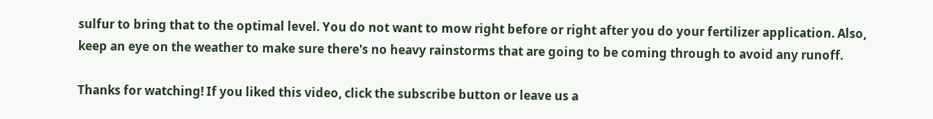sulfur to bring that to the optimal level. You do not want to mow right before or right after you do your fertilizer application. Also, keep an eye on the weather to make sure there's no heavy rainstorms that are going to be coming through to avoid any runoff.

Thanks for watching! If you liked this video, click the subscribe button or leave us a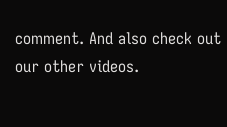comment. And also check out our other videos.